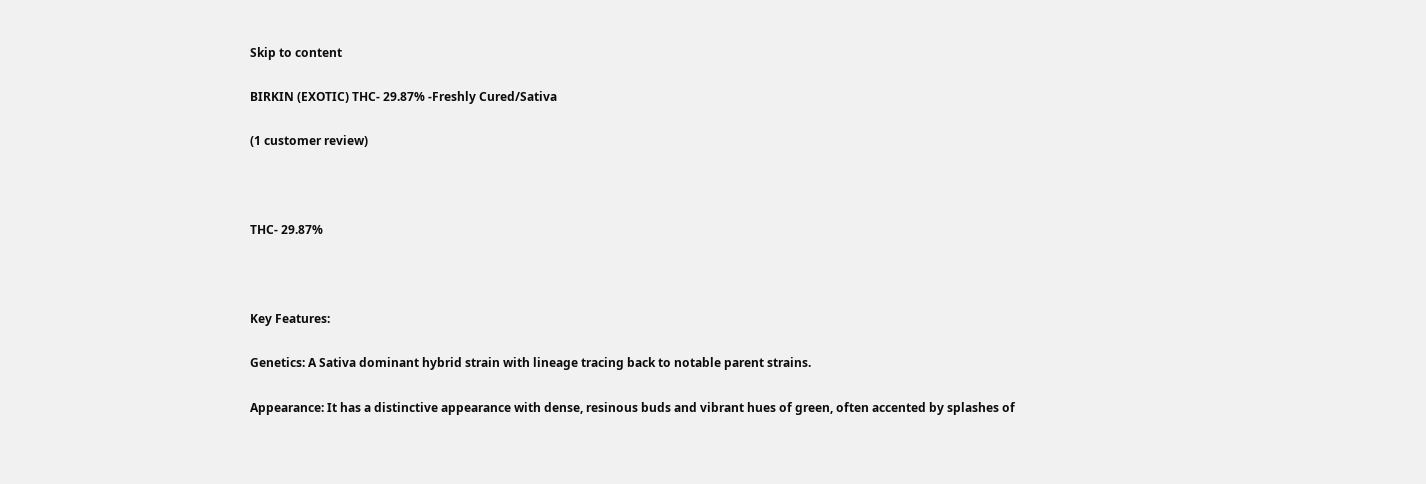Skip to content

BIRKIN (EXOTIC) THC- 29.87% -Freshly Cured/Sativa

(1 customer review)



THC- 29.87%



Key Features:

Genetics: A Sativa dominant hybrid strain with lineage tracing back to notable parent strains.

Appearance: It has a distinctive appearance with dense, resinous buds and vibrant hues of green, often accented by splashes of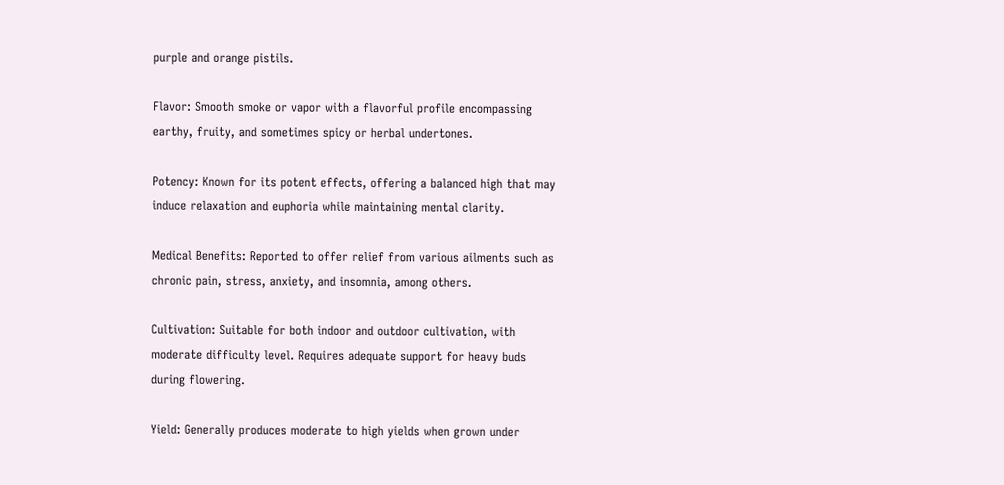purple and orange pistils.

Flavor: Smooth smoke or vapor with a flavorful profile encompassing earthy, fruity, and sometimes spicy or herbal undertones.

Potency: Known for its potent effects, offering a balanced high that may induce relaxation and euphoria while maintaining mental clarity.

Medical Benefits: Reported to offer relief from various ailments such as chronic pain, stress, anxiety, and insomnia, among others.

Cultivation: Suitable for both indoor and outdoor cultivation, with moderate difficulty level. Requires adequate support for heavy buds during flowering.

Yield: Generally produces moderate to high yields when grown under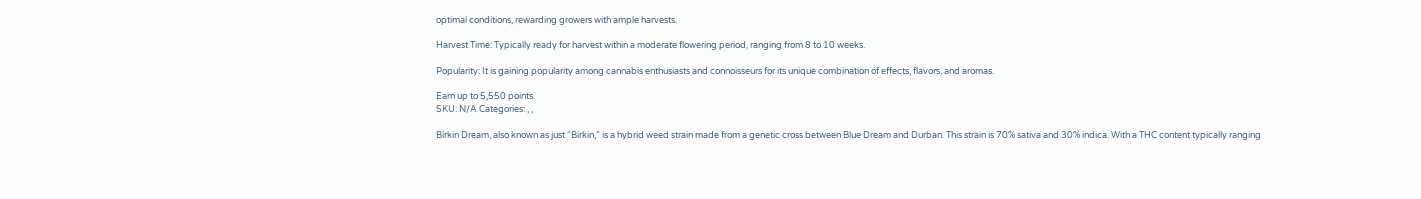optimal conditions, rewarding growers with ample harvests.

Harvest Time: Typically ready for harvest within a moderate flowering period, ranging from 8 to 10 weeks.

Popularity: It is gaining popularity among cannabis enthusiasts and connoisseurs for its unique combination of effects, flavors, and aromas.

Earn up to 5,550 points.
SKU: N/A Categories: , ,

Birkin Dream, also known as just “Birkin,” is a hybrid weed strain made from a genetic cross between Blue Dream and Durban. This strain is 70% sativa and 30% indica. With a THC content typically ranging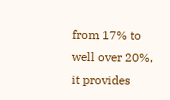from 17% to well over 20%, it provides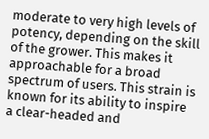moderate to very high levels of potency, depending on the skill of the grower. This makes it approachable for a broad spectrum of users. This strain is known for its ability to inspire a clear-headed and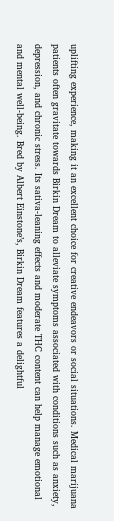uplifting experience, making it an excellent choice for creative endeavors or social situations. Medical marijuana patients often gravitate towards Birkin Dream to alleviate symptoms associated with conditions such as anxiety, depression, and chronic stress. Its sativa-leaning effects and moderate THC content can help manage emotional and mental well-being. Bred by Albert Einstone’s, Birkin Dream features a delightful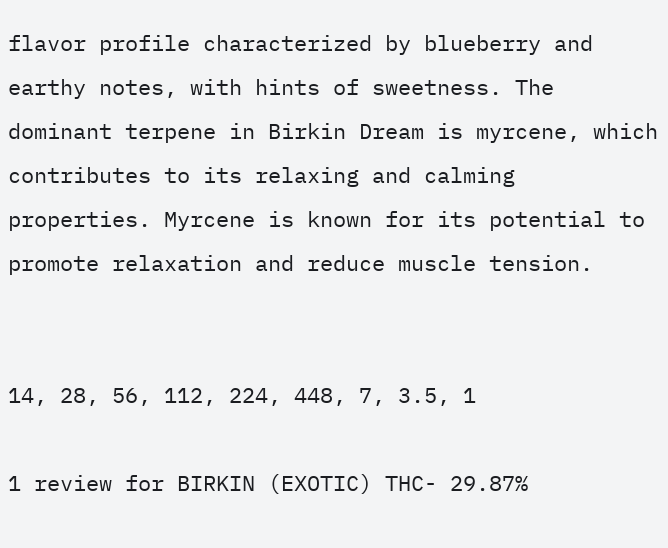flavor profile characterized by blueberry and earthy notes, with hints of sweetness. The dominant terpene in Birkin Dream is myrcene, which contributes to its relaxing and calming properties. Myrcene is known for its potential to promote relaxation and reduce muscle tension.


14, 28, 56, 112, 224, 448, 7, 3.5, 1

1 review for BIRKIN (EXOTIC) THC- 29.87%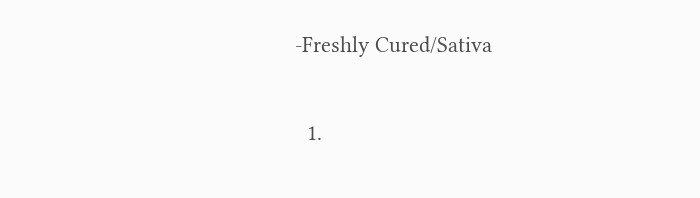-Freshly Cured/Sativa

  1.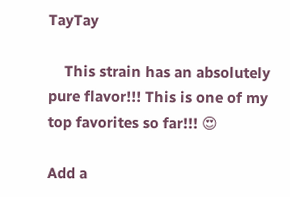TayTay

    This strain has an absolutely pure flavor!!! This is one of my top favorites so far!!! 😍

Add a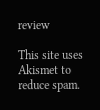review

This site uses Akismet to reduce spam.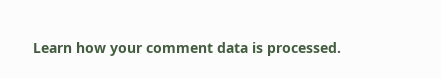Learn how your comment data is processed.